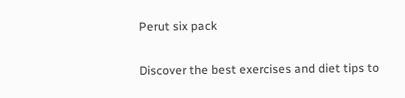Perut six pack

Discover the best exercises and diet tips to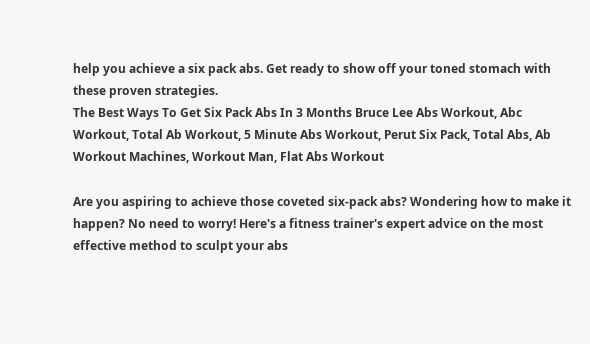help you achieve a six pack abs. Get ready to show off your toned stomach with these proven strategies.
The Best Ways To Get Six Pack Abs In 3 Months Bruce Lee Abs Workout, Abc Workout, Total Ab Workout, 5 Minute Abs Workout, Perut Six Pack, Total Abs, Ab Workout Machines, Workout Man, Flat Abs Workout

Are you aspiring to achieve those coveted six-pack abs? Wondering how to make it happen? No need to worry! Here's a fitness trainer's expert advice on the most effective method to sculpt your abs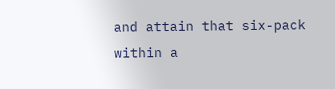and attain that six-pack within a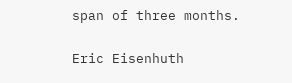span of three months.

Eric Eisenhuth